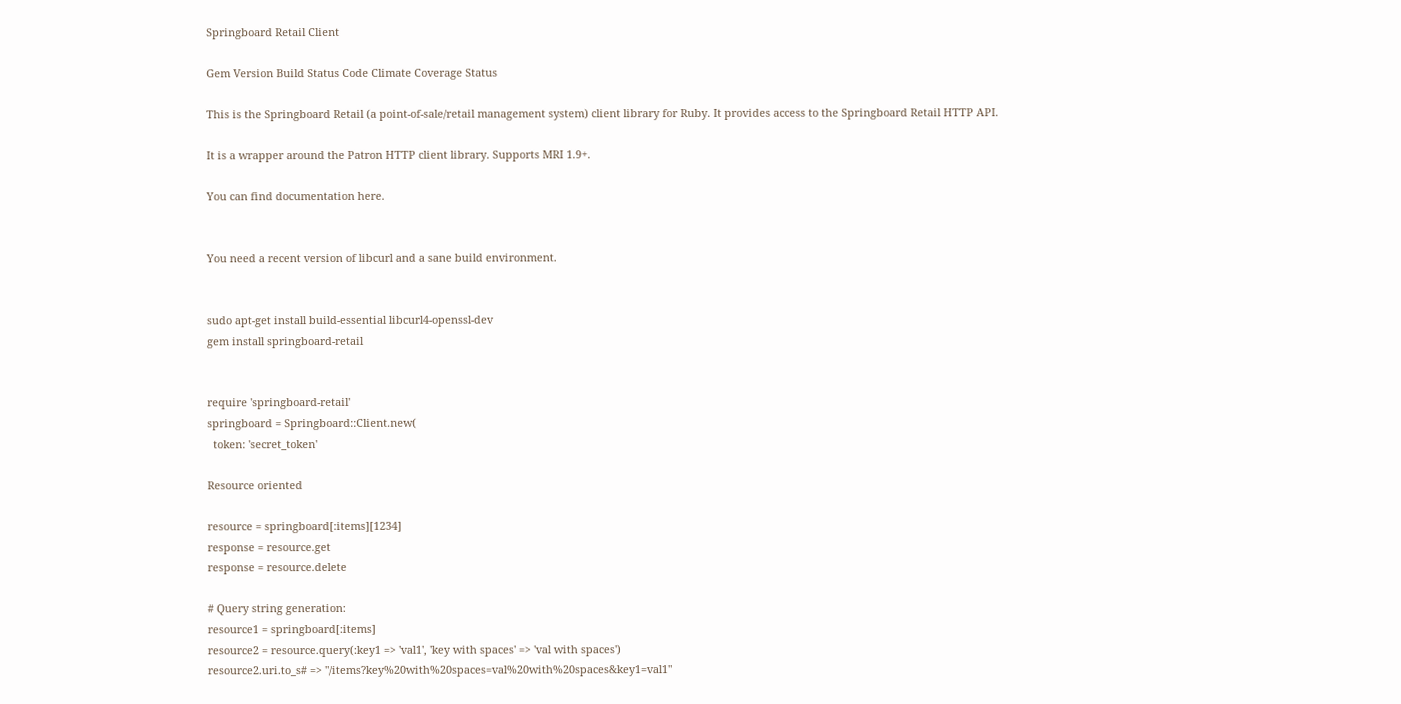Springboard Retail Client

Gem Version Build Status Code Climate Coverage Status

This is the Springboard Retail (a point-of-sale/retail management system) client library for Ruby. It provides access to the Springboard Retail HTTP API.

It is a wrapper around the Patron HTTP client library. Supports MRI 1.9+.

You can find documentation here.


You need a recent version of libcurl and a sane build environment.


sudo apt-get install build-essential libcurl4-openssl-dev
gem install springboard-retail


require 'springboard-retail'
springboard = Springboard::Client.new(
  token: 'secret_token'

Resource oriented

resource = springboard[:items][1234]
response = resource.get
response = resource.delete

# Query string generation:
resource1 = springboard[:items]
resource2 = resource.query(:key1 => 'val1', 'key with spaces' => 'val with spaces')
resource2.uri.to_s# => "/items?key%20with%20spaces=val%20with%20spaces&key1=val1"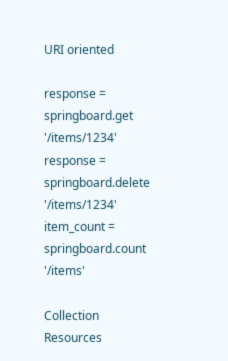URI oriented

response = springboard.get '/items/1234'
response = springboard.delete '/items/1234'
item_count = springboard.count '/items'

Collection Resources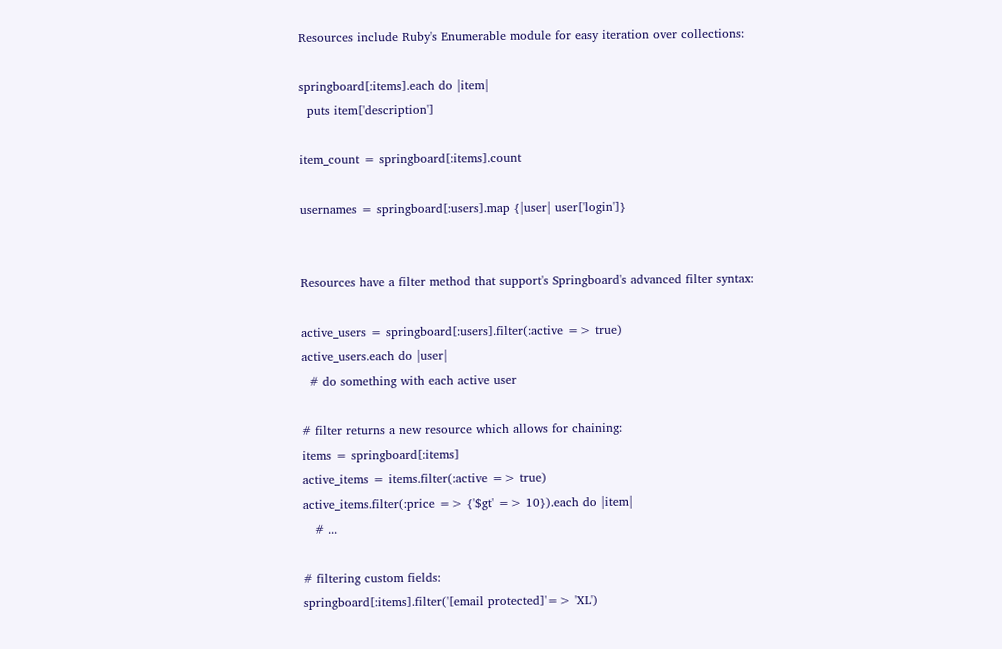Resources include Ruby's Enumerable module for easy iteration over collections:

springboard[:items].each do |item|
  puts item['description']

item_count = springboard[:items].count

usernames = springboard[:users].map {|user| user['login']}


Resources have a filter method that support's Springboard's advanced filter syntax:

active_users = springboard[:users].filter(:active => true)
active_users.each do |user|
  # do something with each active user

# filter returns a new resource which allows for chaining:
items = springboard[:items]
active_items = items.filter(:active => true)
active_items.filter(:price => {'$gt' => 10}).each do |item|
   # ...

# filtering custom fields:
springboard[:items].filter('[email protected]'=> 'XL')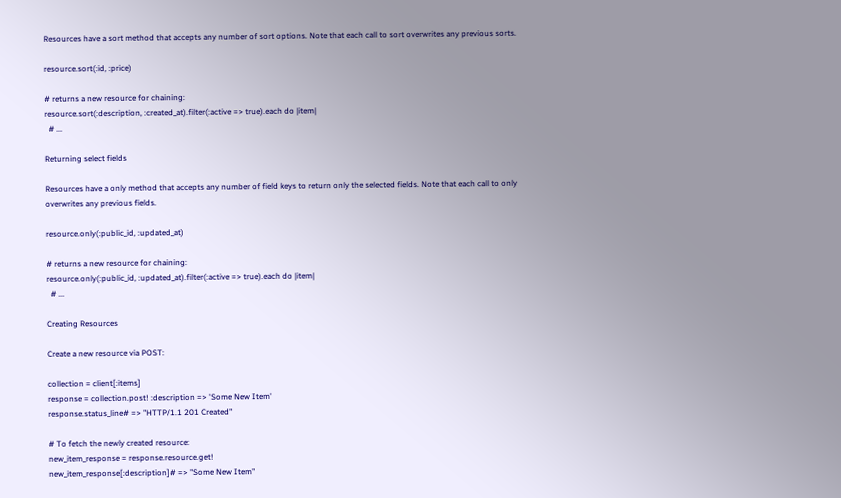Resources have a sort method that accepts any number of sort options. Note that each call to sort overwrites any previous sorts.

resource.sort(:id, :price)

# returns a new resource for chaining:
resource.sort(:description, :created_at).filter(:active => true).each do |item|
  # ...

Returning select fields

Resources have a only method that accepts any number of field keys to return only the selected fields. Note that each call to only overwrites any previous fields.

resource.only(:public_id, :updated_at)

# returns a new resource for chaining:
resource.only(:public_id, :updated_at).filter(:active => true).each do |item|
  # ...

Creating Resources

Create a new resource via POST:

collection = client[:items]
response = collection.post! :description => 'Some New Item'
response.status_line# => "HTTP/1.1 201 Created"

# To fetch the newly created resource:
new_item_response = response.resource.get!
new_item_response[:description]# => "Some New Item"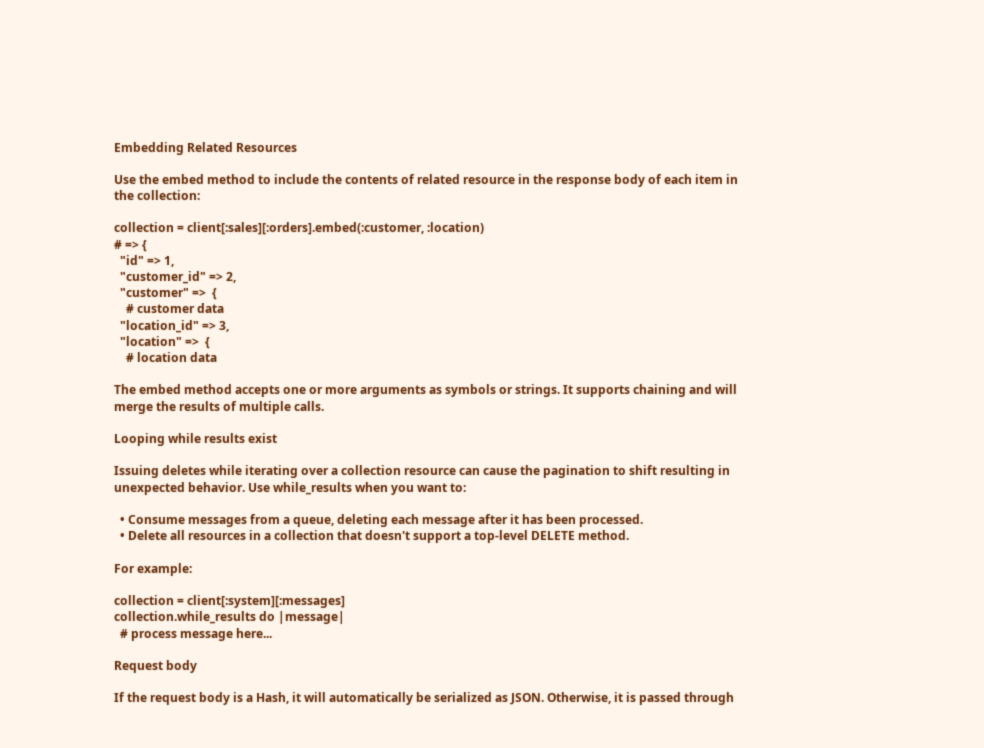Embedding Related Resources

Use the embed method to include the contents of related resource in the response body of each item in the collection:

collection = client[:sales][:orders].embed(:customer, :location)
# => {
  "id" => 1,
  "customer_id" => 2,
  "customer" =>  {
    # customer data
  "location_id" => 3,
  "location" =>  {
    # location data

The embed method accepts one or more arguments as symbols or strings. It supports chaining and will merge the results of multiple calls.

Looping while results exist

Issuing deletes while iterating over a collection resource can cause the pagination to shift resulting in unexpected behavior. Use while_results when you want to:

  • Consume messages from a queue, deleting each message after it has been processed.
  • Delete all resources in a collection that doesn't support a top-level DELETE method.

For example:

collection = client[:system][:messages]
collection.while_results do |message|
  # process message here...

Request body

If the request body is a Hash, it will automatically be serialized as JSON. Otherwise, it is passed through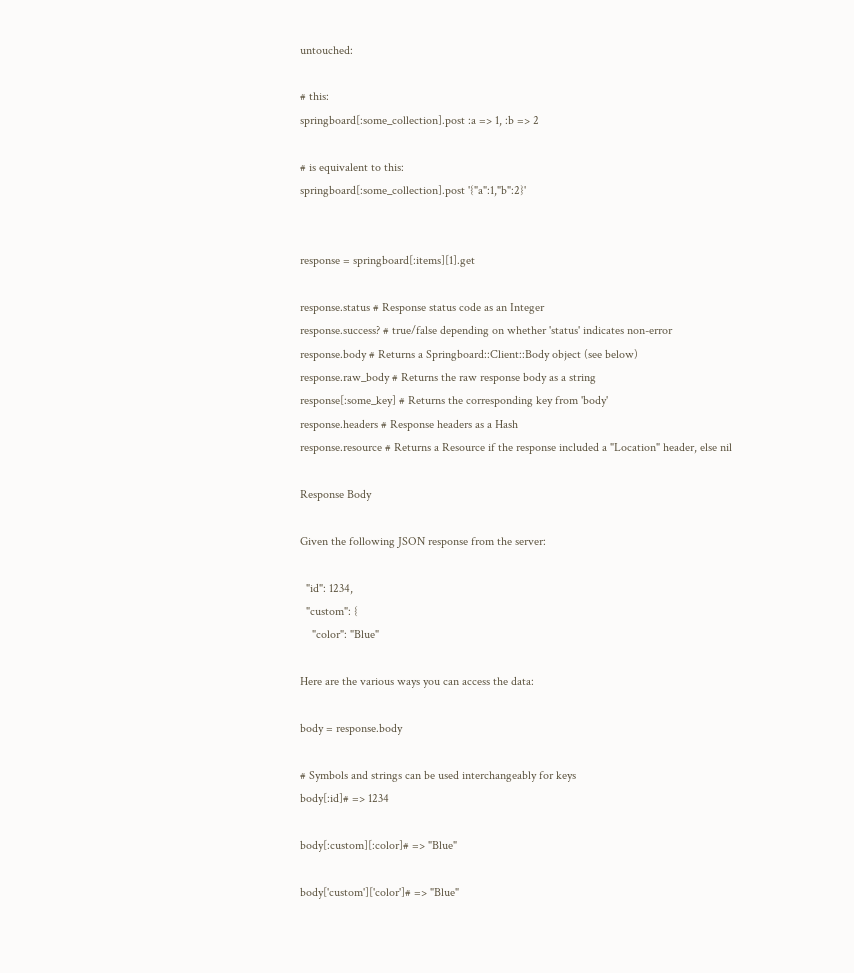untouched:

# this:
springboard[:some_collection].post :a => 1, :b => 2

# is equivalent to this:
springboard[:some_collection].post '{"a":1,"b":2}'


response = springboard[:items][1].get

response.status # Response status code as an Integer
response.success? # true/false depending on whether 'status' indicates non-error
response.body # Returns a Springboard::Client::Body object (see below)
response.raw_body # Returns the raw response body as a string
response[:some_key] # Returns the corresponding key from 'body'
response.headers # Response headers as a Hash
response.resource # Returns a Resource if the response included a "Location" header, else nil

Response Body

Given the following JSON response from the server:

  "id": 1234,
  "custom": {
    "color": "Blue"

Here are the various ways you can access the data:

body = response.body

# Symbols and strings can be used interchangeably for keys
body[:id]# => 1234

body[:custom][:color]# => "Blue"

body['custom']['color']# => "Blue"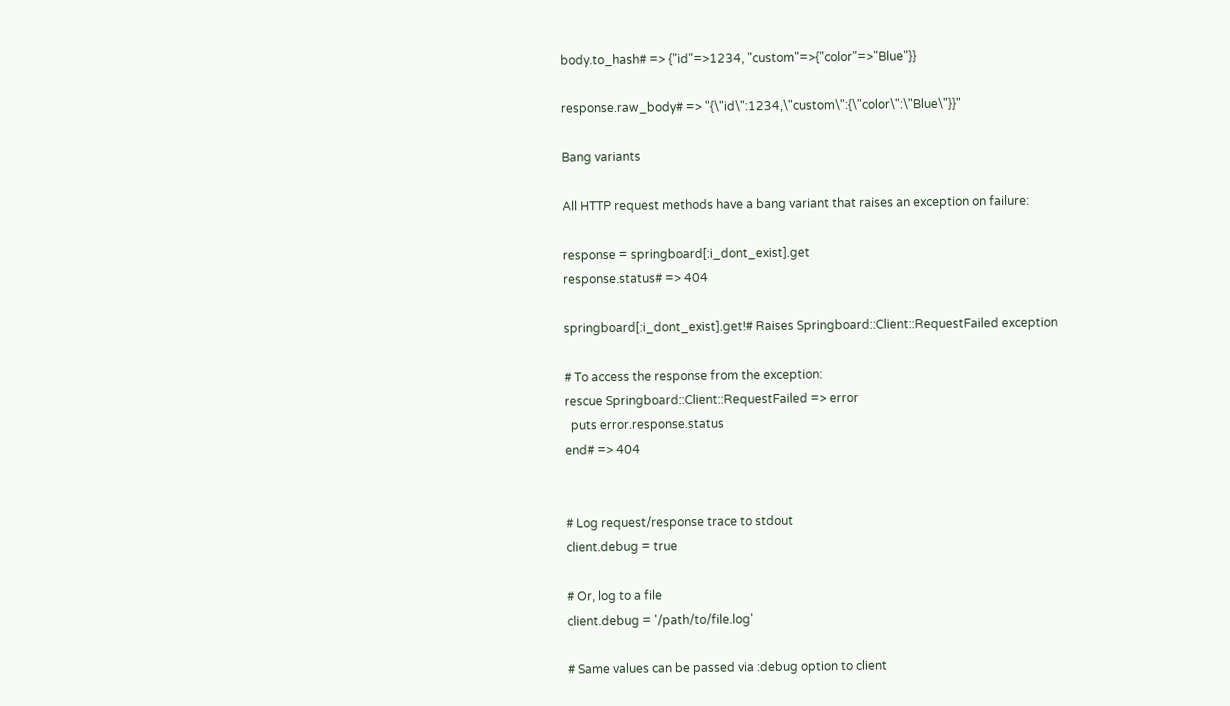body.to_hash# => {"id"=>1234, "custom"=>{"color"=>"Blue"}}

response.raw_body# => "{\"id\":1234,\"custom\":{\"color\":\"Blue\"}}"

Bang variants

All HTTP request methods have a bang variant that raises an exception on failure:

response = springboard[:i_dont_exist].get
response.status# => 404

springboard[:i_dont_exist].get!# Raises Springboard::Client::RequestFailed exception

# To access the response from the exception:
rescue Springboard::Client::RequestFailed => error
  puts error.response.status
end# => 404


# Log request/response trace to stdout
client.debug = true

# Or, log to a file
client.debug = '/path/to/file.log'

# Same values can be passed via :debug option to client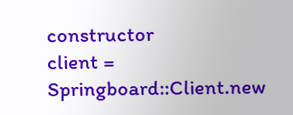constructor
client = Springboard::Client.new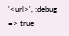'<url>', :debug => true